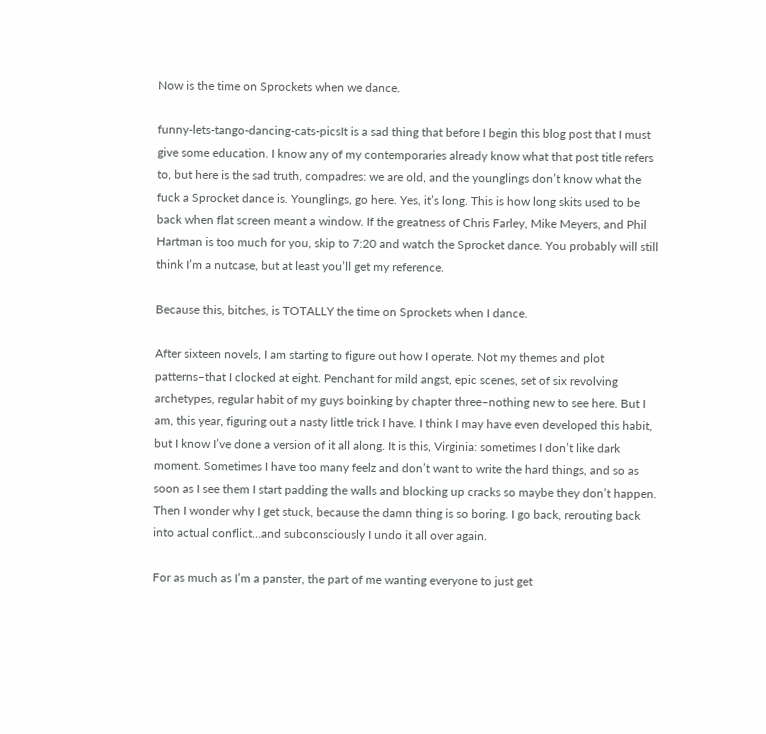Now is the time on Sprockets when we dance.

funny-lets-tango-dancing-cats-picsIt is a sad thing that before I begin this blog post that I must give some education. I know any of my contemporaries already know what that post title refers to, but here is the sad truth, compadres: we are old, and the younglings don’t know what the fuck a Sprocket dance is. Younglings, go here. Yes, it’s long. This is how long skits used to be back when flat screen meant a window. If the greatness of Chris Farley, Mike Meyers, and Phil Hartman is too much for you, skip to 7:20 and watch the Sprocket dance. You probably will still think I’m a nutcase, but at least you’ll get my reference.

Because this, bitches, is TOTALLY the time on Sprockets when I dance.

After sixteen novels, I am starting to figure out how I operate. Not my themes and plot patterns–that I clocked at eight. Penchant for mild angst, epic scenes, set of six revolving archetypes, regular habit of my guys boinking by chapter three–nothing new to see here. But I am, this year, figuring out a nasty little trick I have. I think I may have even developed this habit, but I know I’ve done a version of it all along. It is this, Virginia: sometimes I don’t like dark moment. Sometimes I have too many feelz and don’t want to write the hard things, and so as soon as I see them I start padding the walls and blocking up cracks so maybe they don’t happen. Then I wonder why I get stuck, because the damn thing is so boring. I go back, rerouting back into actual conflict…and subconsciously I undo it all over again.

For as much as I’m a panster, the part of me wanting everyone to just get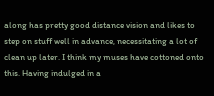along has pretty good distance vision and likes to step on stuff well in advance, necessitating a lot of clean up later. I think my muses have cottoned onto this. Having indulged in a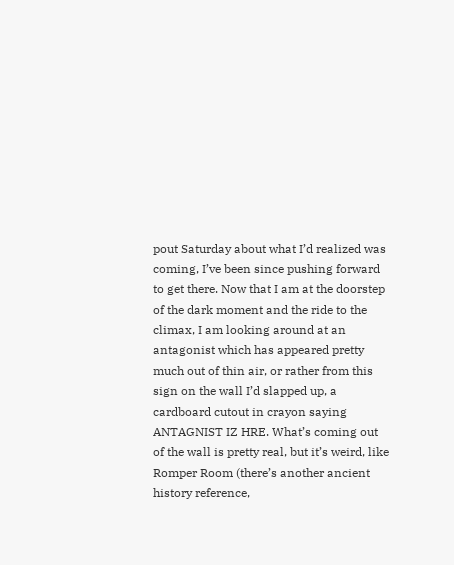pout Saturday about what I’d realized was coming, I’ve been since pushing forward to get there. Now that I am at the doorstep of the dark moment and the ride to the climax, I am looking around at an antagonist which has appeared pretty much out of thin air, or rather from this sign on the wall I’d slapped up, a cardboard cutout in crayon saying ANTAGNIST IZ HRE. What’s coming out of the wall is pretty real, but it’s weird, like Romper Room (there’s another ancient history reference,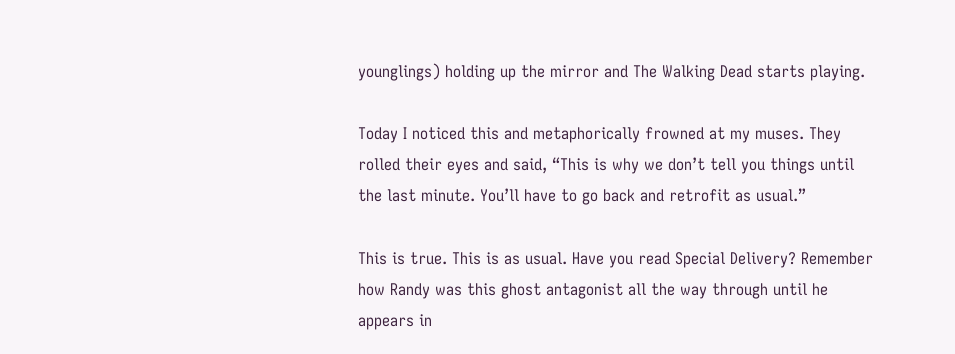younglings) holding up the mirror and The Walking Dead starts playing.

Today I noticed this and metaphorically frowned at my muses. They rolled their eyes and said, “This is why we don’t tell you things until the last minute. You’ll have to go back and retrofit as usual.”

This is true. This is as usual. Have you read Special Delivery? Remember how Randy was this ghost antagonist all the way through until he appears in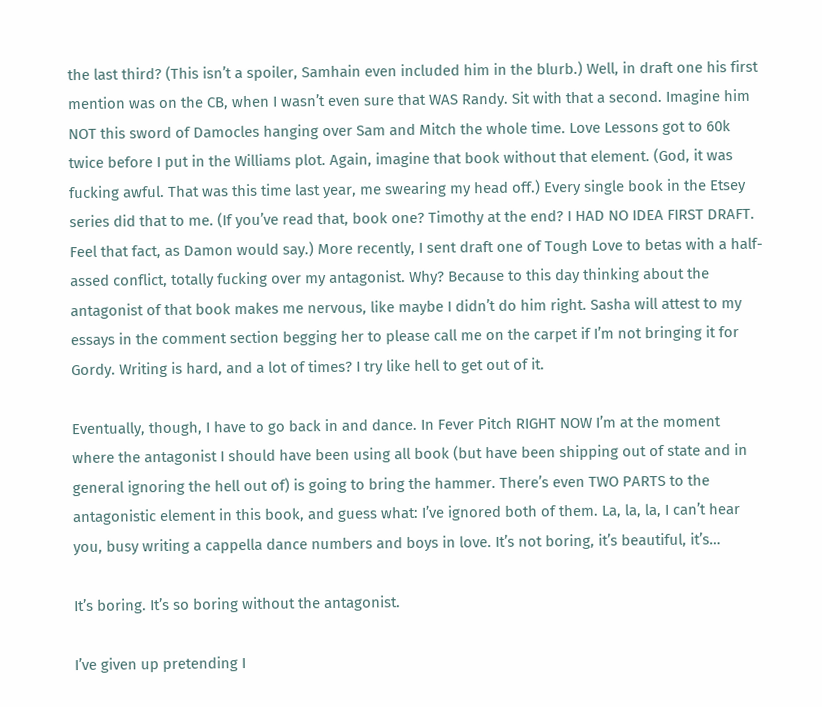the last third? (This isn’t a spoiler, Samhain even included him in the blurb.) Well, in draft one his first mention was on the CB, when I wasn’t even sure that WAS Randy. Sit with that a second. Imagine him NOT this sword of Damocles hanging over Sam and Mitch the whole time. Love Lessons got to 60k twice before I put in the Williams plot. Again, imagine that book without that element. (God, it was fucking awful. That was this time last year, me swearing my head off.) Every single book in the Etsey series did that to me. (If you’ve read that, book one? Timothy at the end? I HAD NO IDEA FIRST DRAFT. Feel that fact, as Damon would say.) More recently, I sent draft one of Tough Love to betas with a half-assed conflict, totally fucking over my antagonist. Why? Because to this day thinking about the antagonist of that book makes me nervous, like maybe I didn’t do him right. Sasha will attest to my essays in the comment section begging her to please call me on the carpet if I’m not bringing it for Gordy. Writing is hard, and a lot of times? I try like hell to get out of it.

Eventually, though, I have to go back in and dance. In Fever Pitch RIGHT NOW I’m at the moment where the antagonist I should have been using all book (but have been shipping out of state and in general ignoring the hell out of) is going to bring the hammer. There’s even TWO PARTS to the antagonistic element in this book, and guess what: I’ve ignored both of them. La, la, la, I can’t hear you, busy writing a cappella dance numbers and boys in love. It’s not boring, it’s beautiful, it’s…

It’s boring. It’s so boring without the antagonist.

I’ve given up pretending I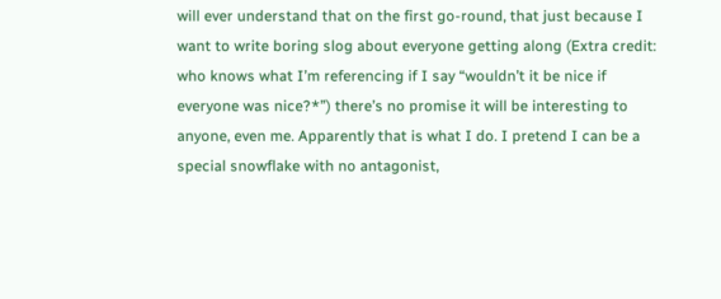will ever understand that on the first go-round, that just because I want to write boring slog about everyone getting along (Extra credit: who knows what I’m referencing if I say “wouldn’t it be nice if everyone was nice?*”) there’s no promise it will be interesting to anyone, even me. Apparently that is what I do. I pretend I can be a special snowflake with no antagonist,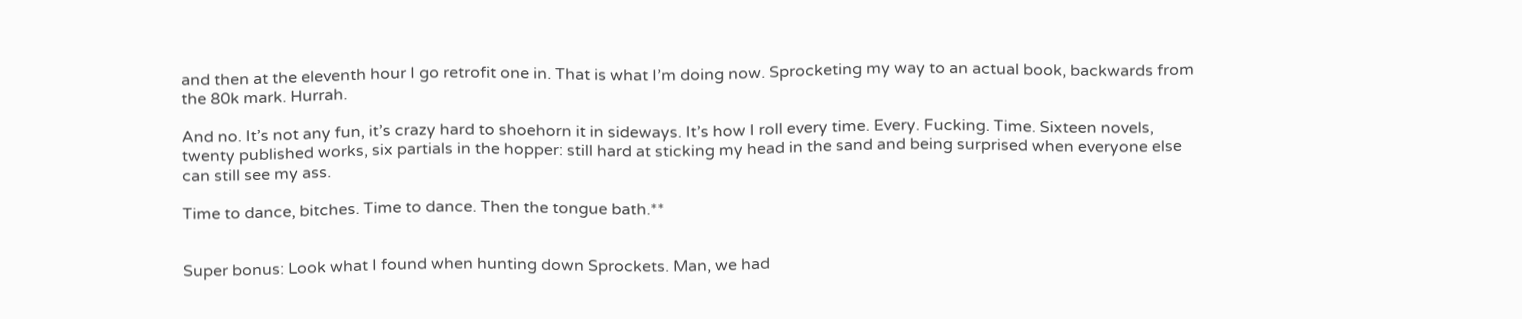and then at the eleventh hour I go retrofit one in. That is what I’m doing now. Sprocketing my way to an actual book, backwards from the 80k mark. Hurrah.

And no. It’s not any fun, it’s crazy hard to shoehorn it in sideways. It’s how I roll every time. Every. Fucking. Time. Sixteen novels, twenty published works, six partials in the hopper: still hard at sticking my head in the sand and being surprised when everyone else can still see my ass.

Time to dance, bitches. Time to dance. Then the tongue bath.**


Super bonus: Look what I found when hunting down Sprockets. Man, we had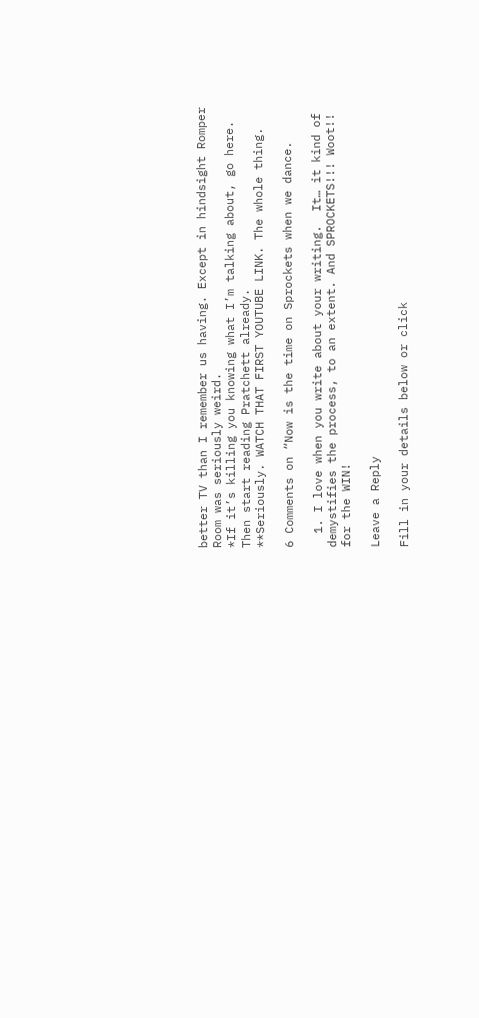better TV than I remember us having. Except in hindsight Romper Room was seriously weird.
*If it’s killing you knowing what I’m talking about, go here. Then start reading Pratchett already.
**Seriously. WATCH THAT FIRST YOUTUBE LINK. The whole thing.

6 Comments on “Now is the time on Sprockets when we dance.

  1. I love when you write about your writing.  It… it kind of demystifies the process, to an extent. And SPROCKETS!!! Woot!! for the WIN!

Leave a Reply

Fill in your details below or click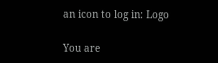an icon to log in: Logo

You are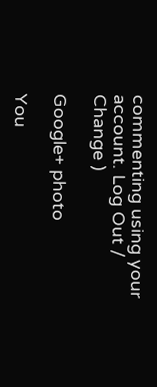commenting using your account. Log Out /  Change )

Google+ photo

You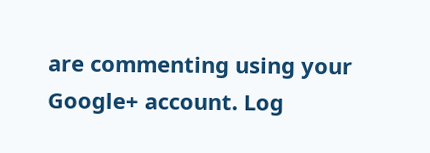are commenting using your Google+ account. Log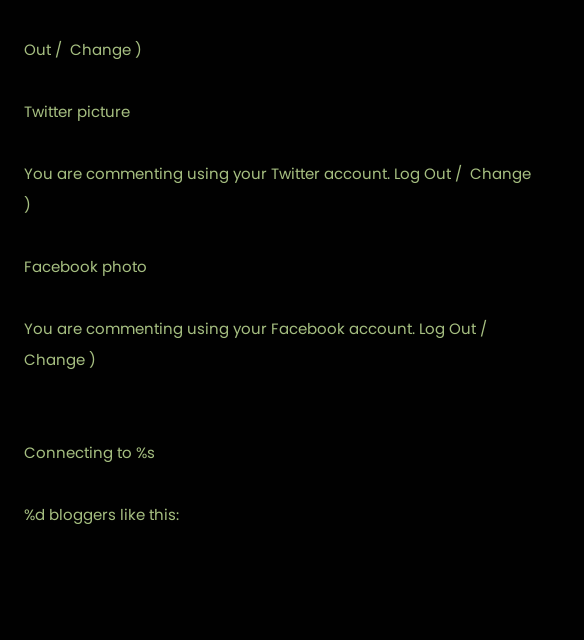Out /  Change )

Twitter picture

You are commenting using your Twitter account. Log Out /  Change )

Facebook photo

You are commenting using your Facebook account. Log Out /  Change )


Connecting to %s

%d bloggers like this: